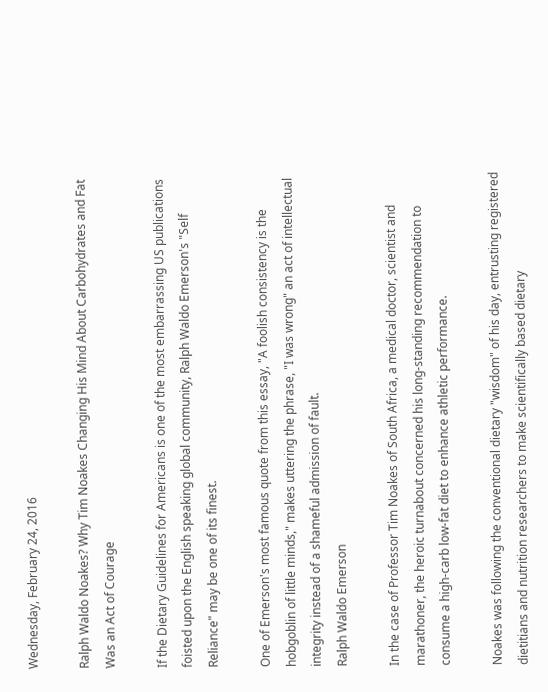Wednesday, February 24, 2016

Ralph Waldo Noakes? Why Tim Noakes Changing His Mind About Carbohydrates and Fat Was an Act of Courage

If the Dietary Guidelines for Americans is one of the most embarrassing US publications foisted upon the English speaking global community, Ralph Waldo Emerson's "Self Reliance" may be one of its finest.

One of Emerson's most famous quote from this essay, "A foolish consistency is the hobgoblin of little minds," makes uttering the phrase, "I was wrong" an act of intellectual integrity instead of a shameful admission of fault.
Ralph Waldo Emerson

In the case of Professor Tim Noakes of South Africa, a medical doctor, scientist and marathoner, the heroic turnabout concerned his long-standing recommendation to consume a high-carb low-fat diet to enhance athletic performance.

Noakes was following the conventional dietary "wisdom" of his day, entrusting registered dietitians and nutrition researchers to make scientifically based dietary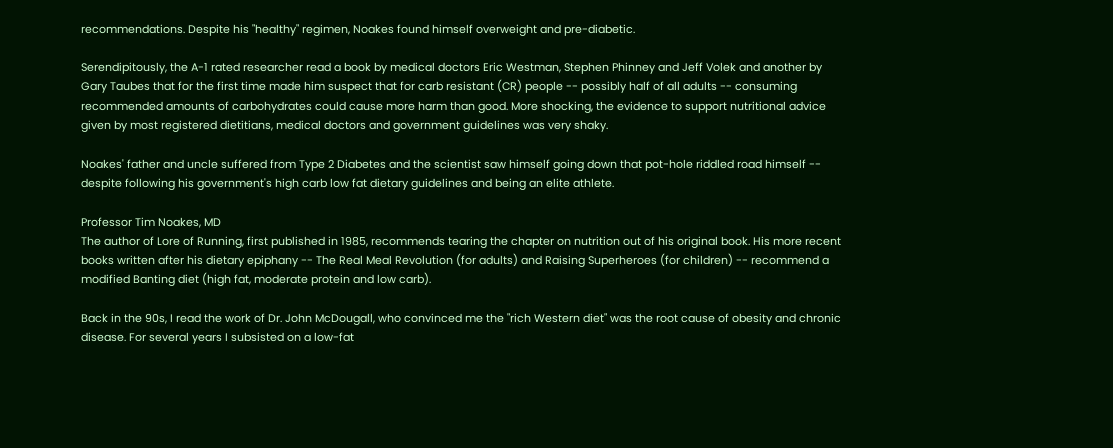recommendations. Despite his "healthy" regimen, Noakes found himself overweight and pre-diabetic.

Serendipitously, the A-1 rated researcher read a book by medical doctors Eric Westman, Stephen Phinney and Jeff Volek and another by Gary Taubes that for the first time made him suspect that for carb resistant (CR) people -- possibly half of all adults -- consuming recommended amounts of carbohydrates could cause more harm than good. More shocking, the evidence to support nutritional advice given by most registered dietitians, medical doctors and government guidelines was very shaky.

Noakes' father and uncle suffered from Type 2 Diabetes and the scientist saw himself going down that pot-hole riddled road himself -- despite following his government's high carb low fat dietary guidelines and being an elite athlete.

Professor Tim Noakes, MD
The author of Lore of Running, first published in 1985, recommends tearing the chapter on nutrition out of his original book. His more recent books written after his dietary epiphany -- The Real Meal Revolution (for adults) and Raising Superheroes (for children) -- recommend a modified Banting diet (high fat, moderate protein and low carb).

Back in the 90s, I read the work of Dr. John McDougall, who convinced me the "rich Western diet" was the root cause of obesity and chronic disease. For several years I subsisted on a low-fat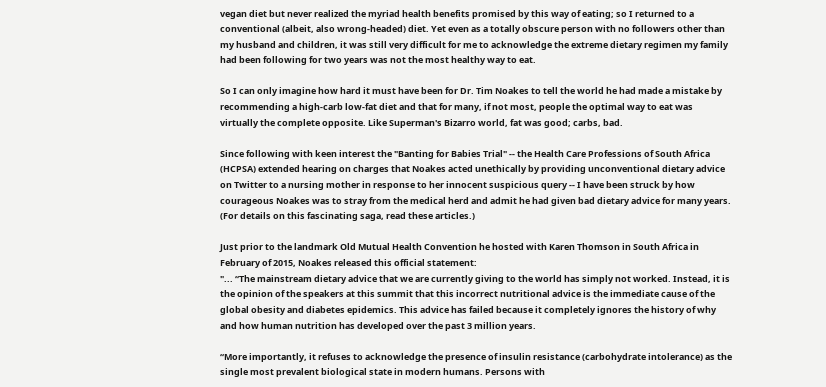vegan diet but never realized the myriad health benefits promised by this way of eating; so I returned to a conventional (albeit, also wrong-headed) diet. Yet even as a totally obscure person with no followers other than my husband and children, it was still very difficult for me to acknowledge the extreme dietary regimen my family had been following for two years was not the most healthy way to eat.

So I can only imagine how hard it must have been for Dr. Tim Noakes to tell the world he had made a mistake by recommending a high-carb low-fat diet and that for many, if not most, people the optimal way to eat was virtually the complete opposite. Like Superman's Bizarro world, fat was good; carbs, bad.

Since following with keen interest the "Banting for Babies Trial" -- the Health Care Professions of South Africa (HCPSA) extended hearing on charges that Noakes acted unethically by providing unconventional dietary advice on Twitter to a nursing mother in response to her innocent suspicious query -- I have been struck by how courageous Noakes was to stray from the medical herd and admit he had given bad dietary advice for many years. (For details on this fascinating saga, read these articles.)

Just prior to the landmark Old Mutual Health Convention he hosted with Karen Thomson in South Africa in February of 2015, Noakes released this official statement:
"... “The mainstream dietary advice that we are currently giving to the world has simply not worked. Instead, it is the opinion of the speakers at this summit that this incorrect nutritional advice is the immediate cause of the global obesity and diabetes epidemics. This advice has failed because it completely ignores the history of why and how human nutrition has developed over the past 3 million years.

“More importantly, it refuses to acknowledge the presence of insulin resistance (carbohydrate intolerance) as the single most prevalent biological state in modern humans. Persons with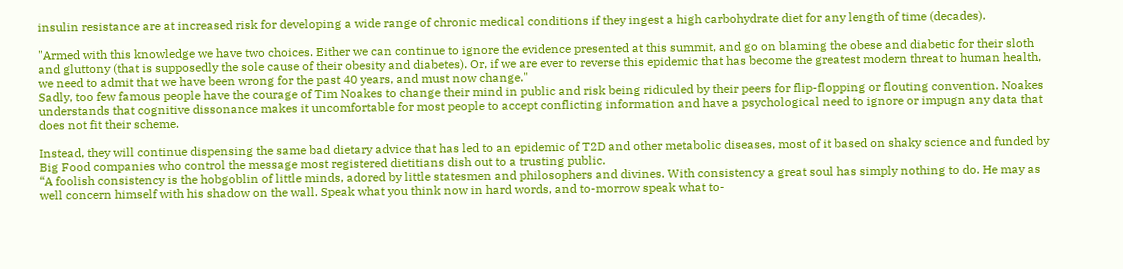insulin resistance are at increased risk for developing a wide range of chronic medical conditions if they ingest a high carbohydrate diet for any length of time (decades).

"Armed with this knowledge we have two choices. Either we can continue to ignore the evidence presented at this summit, and go on blaming the obese and diabetic for their sloth and gluttony (that is supposedly the sole cause of their obesity and diabetes). Or, if we are ever to reverse this epidemic that has become the greatest modern threat to human health, we need to admit that we have been wrong for the past 40 years, and must now change."
Sadly, too few famous people have the courage of Tim Noakes to change their mind in public and risk being ridiculed by their peers for flip-flopping or flouting convention. Noakes understands that cognitive dissonance makes it uncomfortable for most people to accept conflicting information and have a psychological need to ignore or impugn any data that does not fit their scheme.

Instead, they will continue dispensing the same bad dietary advice that has led to an epidemic of T2D and other metabolic diseases, most of it based on shaky science and funded by Big Food companies who control the message most registered dietitians dish out to a trusting public.
“A foolish consistency is the hobgoblin of little minds, adored by little statesmen and philosophers and divines. With consistency a great soul has simply nothing to do. He may as well concern himself with his shadow on the wall. Speak what you think now in hard words, and to-morrow speak what to-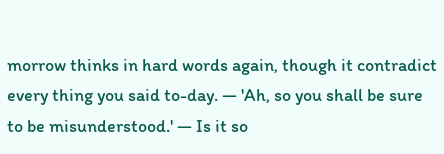morrow thinks in hard words again, though it contradict every thing you said to-day. — 'Ah, so you shall be sure to be misunderstood.' — Is it so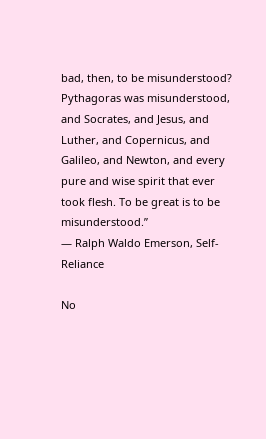bad, then, to be misunderstood? Pythagoras was misunderstood, and Socrates, and Jesus, and Luther, and Copernicus, and Galileo, and Newton, and every pure and wise spirit that ever took flesh. To be great is to be misunderstood.”
― Ralph Waldo Emerson, Self-Reliance

No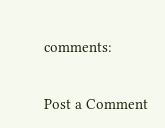comments:

Post a Comment